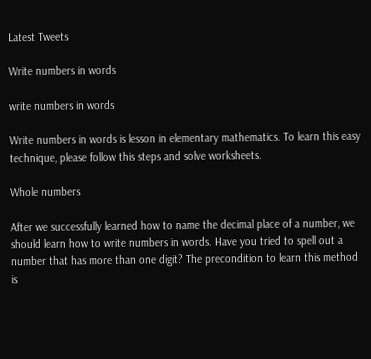Latest Tweets

Write numbers in words

write numbers in words

Write numbers in words is lesson in elementary mathematics. To learn this easy technique, please follow this steps and solve worksheets.

Whole numbers

After we successfully learned how to name the decimal place of a number, we should learn how to write numbers in words. Have you tried to spell out a number that has more than one digit? The precondition to learn this method is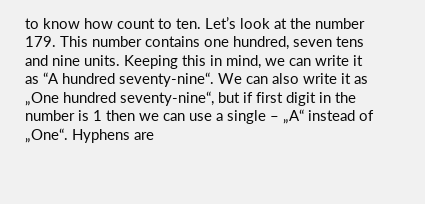to know how count to ten. Let’s look at the number 179. This number contains one hundred, seven tens and nine units. Keeping this in mind, we can write it as “A hundred seventy-nine“. We can also write it as „One hundred seventy-nine“, but if first digit in the number is 1 then we can use a single – „A“ instead of „One“. Hyphens are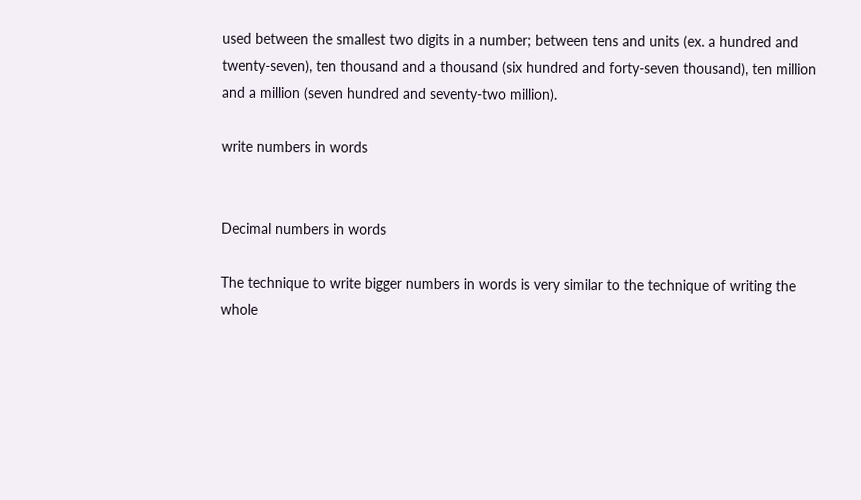used between the smallest two digits in a number; between tens and units (ex. a hundred and twenty-seven), ten thousand and a thousand (six hundred and forty-seven thousand), ten million and a million (seven hundred and seventy-two million).

write numbers in words


Decimal numbers in words

The technique to write bigger numbers in words is very similar to the technique of writing the whole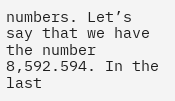numbers. Let’s say that we have the number 8,592.594. In the last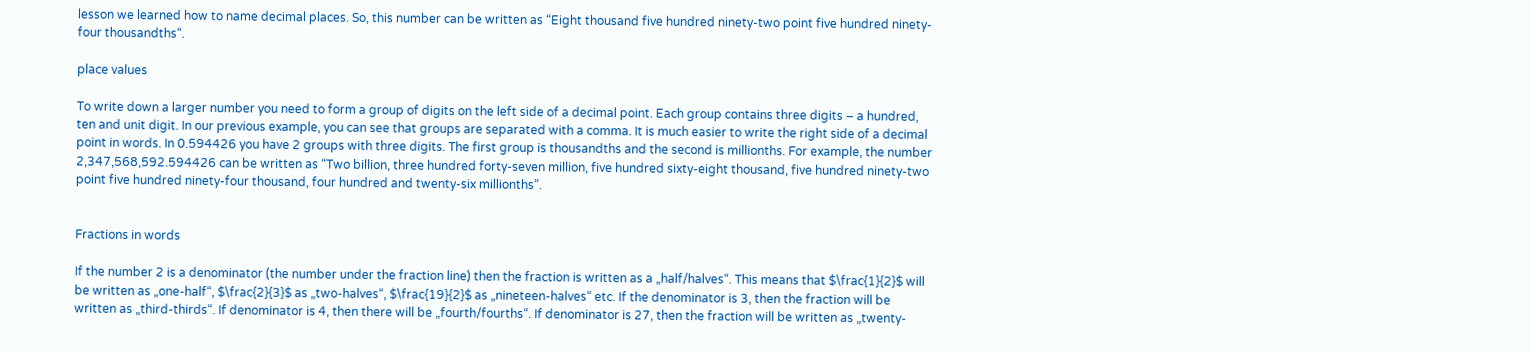lesson we learned how to name decimal places. So, this number can be written as “Eight thousand five hundred ninety-two point five hundred ninety-four thousandths“.

place values

To write down a larger number you need to form a group of digits on the left side of a decimal point. Each group contains three digits – a hundred, ten and unit digit. In our previous example, you can see that groups are separated with a comma. It is much easier to write the right side of a decimal point in words. In 0.594426 you have 2 groups with three digits. The first group is thousandths and the second is millionths. For example, the number 2,347,568,592.594426 can be written as “Two billion, three hundred forty-seven million, five hundred sixty-eight thousand, five hundred ninety-two point five hundred ninety-four thousand, four hundred and twenty-six millionths”.


Fractions in words

If the number 2 is a denominator (the number under the fraction line) then the fraction is written as a „half/halves“. This means that $\frac{1}{2}$ will be written as „one-half“, $\frac{2}{3}$ as „two-halves“, $\frac{19}{2}$ as „nineteen-halves“ etc. If the denominator is 3, then the fraction will be written as „third-thirds“. If denominator is 4, then there will be „fourth/fourths“. If denominator is 27, then the fraction will be written as „twenty-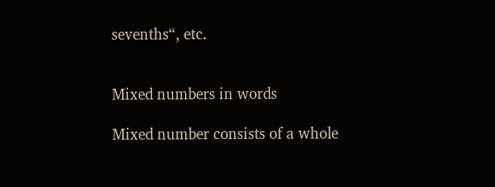sevenths“, etc.


Mixed numbers in words

Mixed number consists of a whole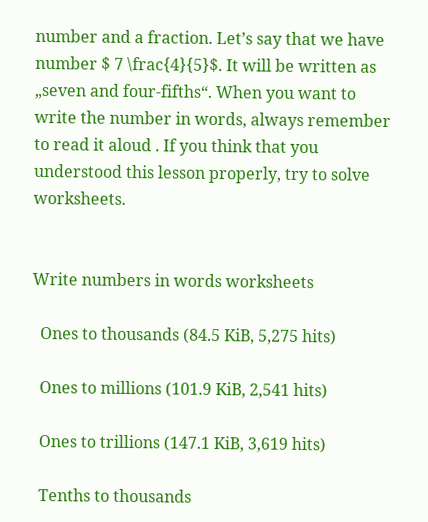number and a fraction. Let’s say that we have number $ 7 \frac{4}{5}$. It will be written as „seven and four-fifths“. When you want to write the number in words, always remember to read it aloud . If you think that you understood this lesson properly, try to solve worksheets.


Write numbers in words worksheets

  Ones to thousands (84.5 KiB, 5,275 hits)

  Ones to millions (101.9 KiB, 2,541 hits)

  Ones to trillions (147.1 KiB, 3,619 hits)

  Tenths to thousands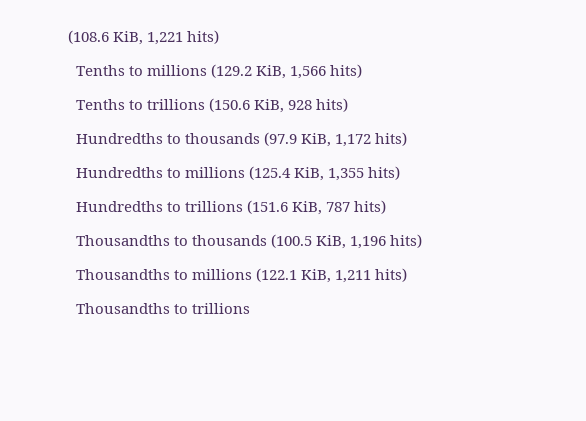(108.6 KiB, 1,221 hits)

  Tenths to millions (129.2 KiB, 1,566 hits)

  Tenths to trillions (150.6 KiB, 928 hits)

  Hundredths to thousands (97.9 KiB, 1,172 hits)

  Hundredths to millions (125.4 KiB, 1,355 hits)

  Hundredths to trillions (151.6 KiB, 787 hits)

  Thousandths to thousands (100.5 KiB, 1,196 hits)

  Thousandths to millions (122.1 KiB, 1,211 hits)

  Thousandths to trillions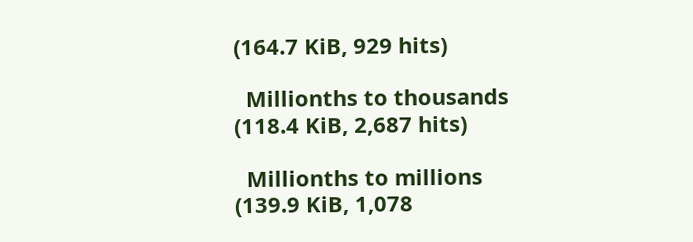(164.7 KiB, 929 hits)

  Millionths to thousands (118.4 KiB, 2,687 hits)

  Millionths to millions (139.9 KiB, 1,078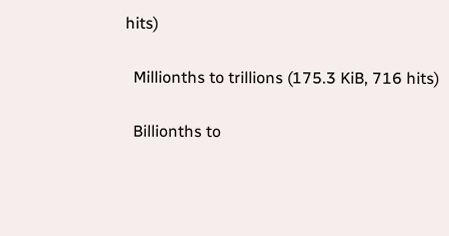hits)

  Millionths to trillions (175.3 KiB, 716 hits)

  Billionths to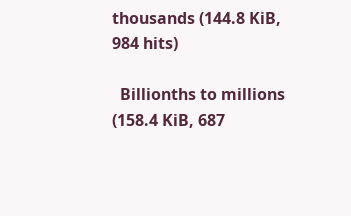thousands (144.8 KiB, 984 hits)

  Billionths to millions (158.4 KiB, 687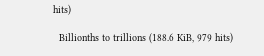hits)

  Billionths to trillions (188.6 KiB, 979 hits)